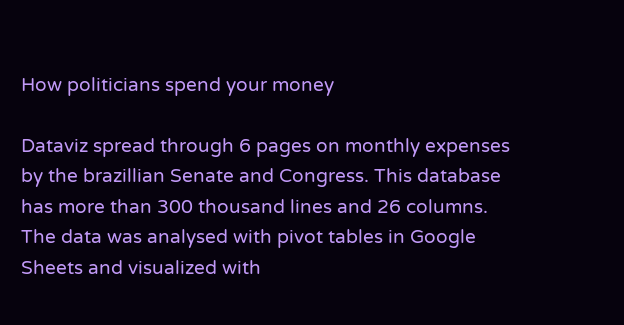How politicians spend your money

Dataviz spread through 6 pages on monthly expenses by the brazillian Senate and Congress. This database has more than 300 thousand lines and 26 columns. The data was analysed with pivot tables in Google Sheets and visualized with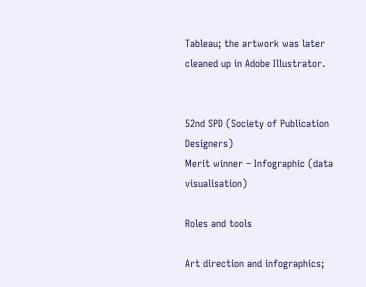Tableau; the artwork was later cleaned up in Adobe Illustrator.


52nd SPD (Society of Publication Designers)
Merit winner – Infographic (data visualisation)

Roles and tools

Art direction and infographics;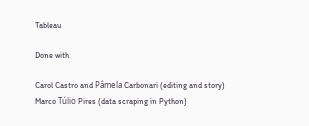Tableau

Done with

Carol Castro and Pâmela Carbonari (editing and story)
Marco Túlio Pires (data scraping in Python)